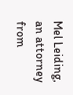Mel Leiding, an attorney from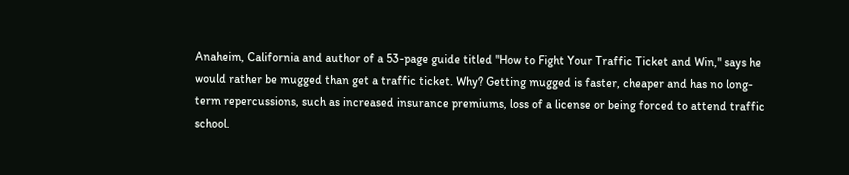Anaheim, California and author of a 53-page guide titled "How to Fight Your Traffic Ticket and Win," says he would rather be mugged than get a traffic ticket. Why? Getting mugged is faster, cheaper and has no long-term repercussions, such as increased insurance premiums, loss of a license or being forced to attend traffic school.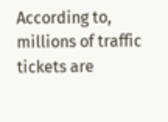According to, millions of traffic tickets are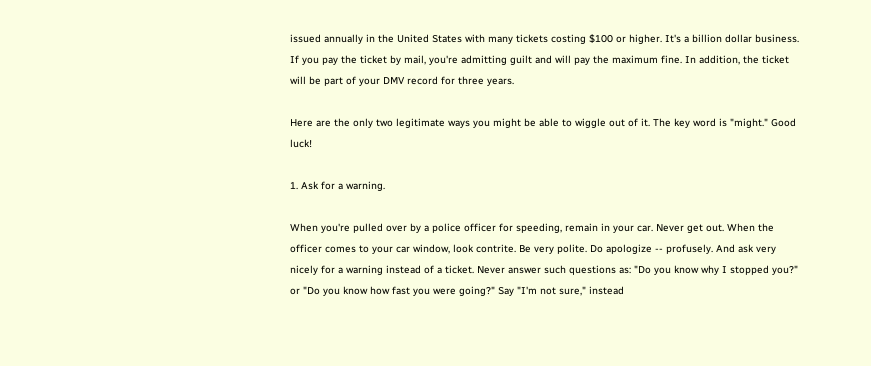issued annually in the United States with many tickets costing $100 or higher. It's a billion dollar business. If you pay the ticket by mail, you're admitting guilt and will pay the maximum fine. In addition, the ticket will be part of your DMV record for three years.

Here are the only two legitimate ways you might be able to wiggle out of it. The key word is "might." Good luck!

1. Ask for a warning.

When you're pulled over by a police officer for speeding, remain in your car. Never get out. When the officer comes to your car window, look contrite. Be very polite. Do apologize -- profusely. And ask very nicely for a warning instead of a ticket. Never answer such questions as: "Do you know why I stopped you?" or "Do you know how fast you were going?" Say "I'm not sure," instead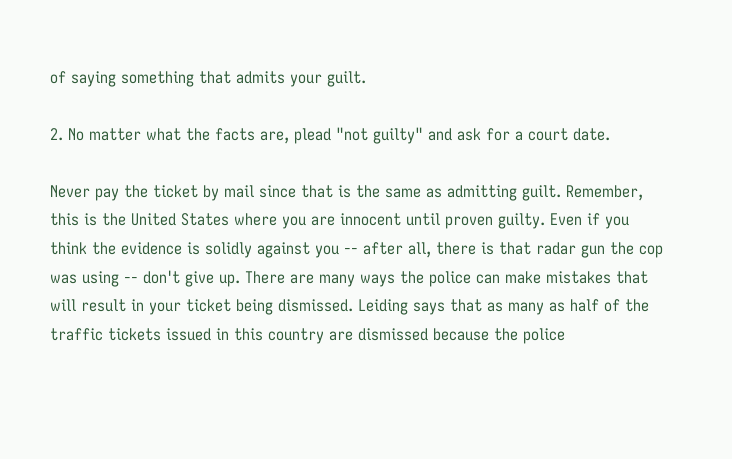of saying something that admits your guilt.

2. No matter what the facts are, plead "not guilty" and ask for a court date.

Never pay the ticket by mail since that is the same as admitting guilt. Remember, this is the United States where you are innocent until proven guilty. Even if you think the evidence is solidly against you -- after all, there is that radar gun the cop was using -- don't give up. There are many ways the police can make mistakes that will result in your ticket being dismissed. Leiding says that as many as half of the traffic tickets issued in this country are dismissed because the police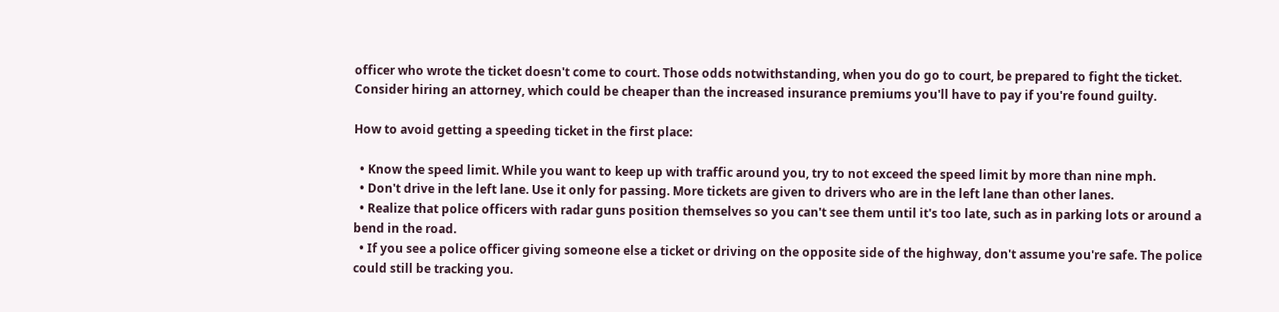officer who wrote the ticket doesn't come to court. Those odds notwithstanding, when you do go to court, be prepared to fight the ticket. Consider hiring an attorney, which could be cheaper than the increased insurance premiums you'll have to pay if you're found guilty.

How to avoid getting a speeding ticket in the first place:

  • Know the speed limit. While you want to keep up with traffic around you, try to not exceed the speed limit by more than nine mph.
  • Don't drive in the left lane. Use it only for passing. More tickets are given to drivers who are in the left lane than other lanes.
  • Realize that police officers with radar guns position themselves so you can't see them until it's too late, such as in parking lots or around a bend in the road.
  • If you see a police officer giving someone else a ticket or driving on the opposite side of the highway, don't assume you're safe. The police could still be tracking you.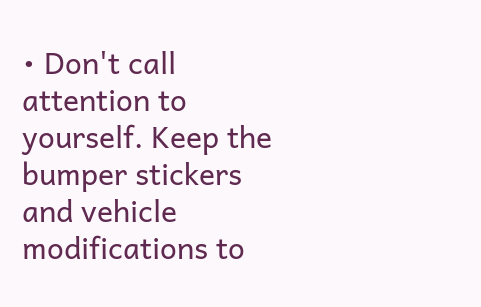• Don't call attention to yourself. Keep the bumper stickers and vehicle modifications to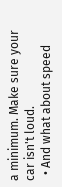a minimum. Make sure your car isn't loud.
  • And what about speed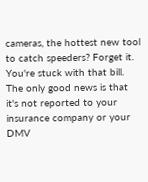cameras, the hottest new tool to catch speeders? Forget it. You're stuck with that bill. The only good news is that it's not reported to your insurance company or your DMV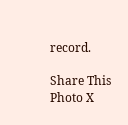record.

Share This Photo X